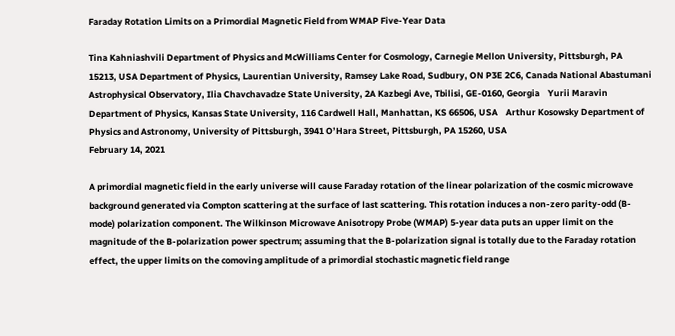Faraday Rotation Limits on a Primordial Magnetic Field from WMAP Five-Year Data

Tina Kahniashvili Department of Physics and McWilliams Center for Cosmology, Carnegie Mellon University, Pittsburgh, PA 15213, USA Department of Physics, Laurentian University, Ramsey Lake Road, Sudbury, ON P3E 2C6, Canada National Abastumani Astrophysical Observatory, Ilia Chavchavadze State University, 2A Kazbegi Ave, Tbilisi, GE-0160, Georgia    Yurii Maravin Department of Physics, Kansas State University, 116 Cardwell Hall, Manhattan, KS 66506, USA    Arthur Kosowsky Department of Physics and Astronomy, University of Pittsburgh, 3941 O’Hara Street, Pittsburgh, PA 15260, USA
February 14, 2021

A primordial magnetic field in the early universe will cause Faraday rotation of the linear polarization of the cosmic microwave background generated via Compton scattering at the surface of last scattering. This rotation induces a non-zero parity-odd (B-mode) polarization component. The Wilkinson Microwave Anisotropy Probe (WMAP) 5-year data puts an upper limit on the magnitude of the B-polarization power spectrum; assuming that the B-polarization signal is totally due to the Faraday rotation effect, the upper limits on the comoving amplitude of a primordial stochastic magnetic field range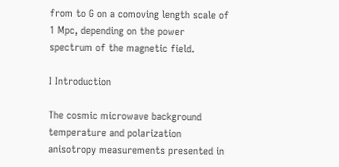from to G on a comoving length scale of 1 Mpc, depending on the power spectrum of the magnetic field.

I Introduction

The cosmic microwave background temperature and polarization anisotropy measurements presented in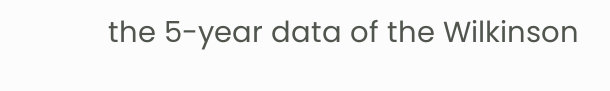the 5-year data of the Wilkinson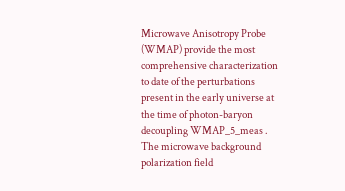Microwave Anisotropy Probe (WMAP) provide the most comprehensive characterization to date of the perturbations present in the early universe at the time of photon-baryon decoupling WMAP_5_meas . The microwave background polarization field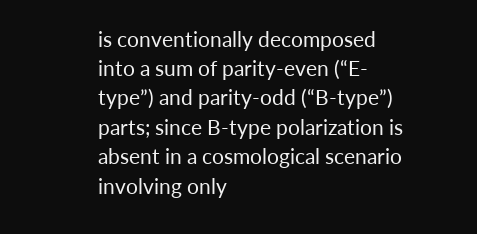is conventionally decomposed into a sum of parity-even (“E-type”) and parity-odd (“B-type”) parts; since B-type polarization is absent in a cosmological scenario involving only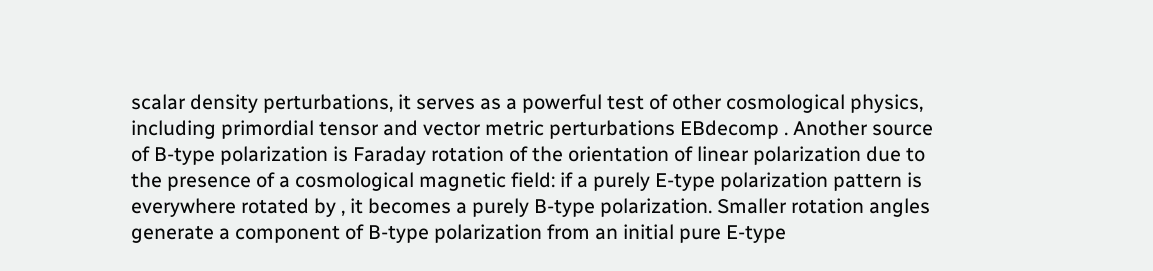scalar density perturbations, it serves as a powerful test of other cosmological physics, including primordial tensor and vector metric perturbations EBdecomp . Another source of B-type polarization is Faraday rotation of the orientation of linear polarization due to the presence of a cosmological magnetic field: if a purely E-type polarization pattern is everywhere rotated by , it becomes a purely B-type polarization. Smaller rotation angles generate a component of B-type polarization from an initial pure E-type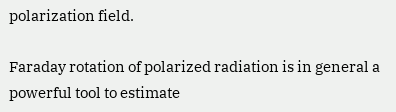polarization field.

Faraday rotation of polarized radiation is in general a powerful tool to estimate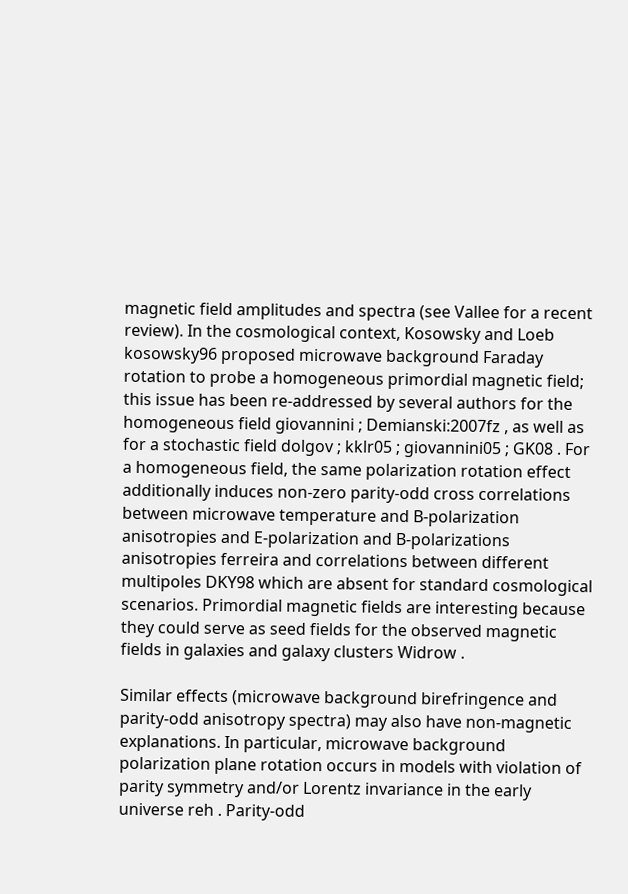magnetic field amplitudes and spectra (see Vallee for a recent review). In the cosmological context, Kosowsky and Loeb kosowsky96 proposed microwave background Faraday rotation to probe a homogeneous primordial magnetic field; this issue has been re-addressed by several authors for the homogeneous field giovannini ; Demianski:2007fz , as well as for a stochastic field dolgov ; kklr05 ; giovannini05 ; GK08 . For a homogeneous field, the same polarization rotation effect additionally induces non-zero parity-odd cross correlations between microwave temperature and B-polarization anisotropies and E-polarization and B-polarizations anisotropies ferreira and correlations between different multipoles DKY98 which are absent for standard cosmological scenarios. Primordial magnetic fields are interesting because they could serve as seed fields for the observed magnetic fields in galaxies and galaxy clusters Widrow .

Similar effects (microwave background birefringence and parity-odd anisotropy spectra) may also have non-magnetic explanations. In particular, microwave background polarization plane rotation occurs in models with violation of parity symmetry and/or Lorentz invariance in the early universe reh . Parity-odd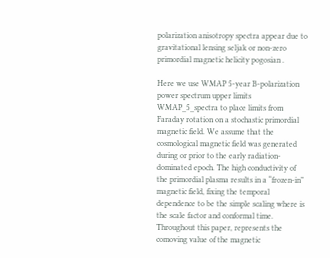polarization anisotropy spectra appear due to gravitational lensing seljak or non-zero primordial magnetic helicity pogosian .

Here we use WMAP 5-year B-polarization power spectrum upper limits WMAP_5_spectra to place limits from Faraday rotation on a stochastic primordial magnetic field. We assume that the cosmological magnetic field was generated during or prior to the early radiation-dominated epoch. The high conductivity of the primordial plasma results in a “frozen-in” magnetic field, fixing the temporal dependence to be the simple scaling where is the scale factor and conformal time. Throughout this paper, represents the comoving value of the magnetic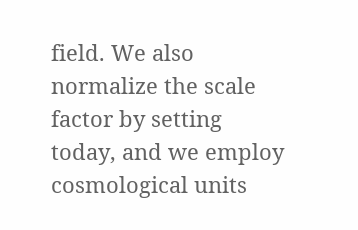field. We also normalize the scale factor by setting today, and we employ cosmological units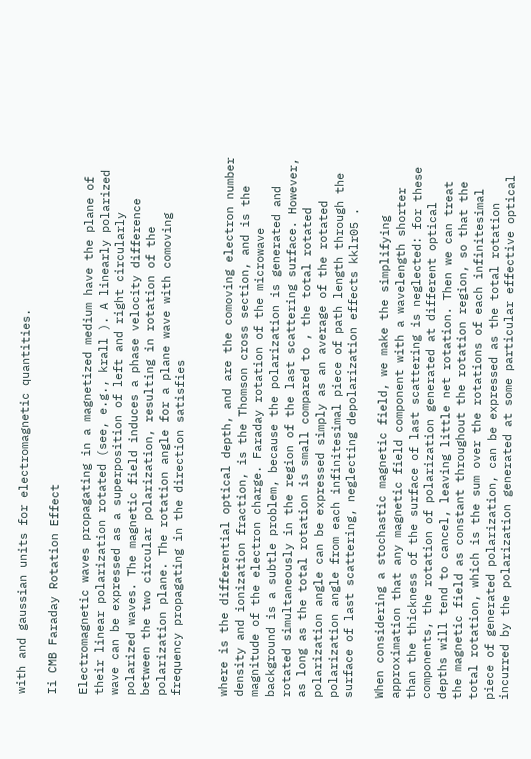with and gaussian units for electromagnetic quantities.

Ii CMB Faraday Rotation Effect

Electromagnetic waves propagating in a magnetized medium have the plane of their linear polarization rotated (see, e.g., krall ). A linearly polarized wave can be expressed as a superposition of left and right circularly polarized waves. The magnetic field induces a phase velocity difference between the two circular polarization, resulting in rotation of the polarization plane. The rotation angle for a plane wave with comoving frequency propagating in the direction satisfies


where is the differential optical depth, and are the comoving electron number density and ionization fraction, is the Thomson cross section, and is the magnitude of the electron charge. Faraday rotation of the microwave background is a subtle problem, because the polarization is generated and rotated simultaneously in the region of the last scattering surface. However, as long as the total rotation is small compared to , the total rotated polarization angle can be expressed simply as an average of the rotated polarization angle from each infinitesimal piece of path length through the surface of last scattering, neglecting depolarization effects kklr05 .

When considering a stochastic magnetic field, we make the simplifying approximation that any magnetic field component with a wavelength shorter than the thickness of the surface of last scattering is neglected: for these components, the rotation of polarization generated at different optical depths will tend to cancel, leaving little net rotation. Then we can treat the magnetic field as constant throughout the rotation region, so that the total rotation, which is the sum over the rotations of each infinitesimal piece of generated polarization, can be expressed as the total rotation incurred by the polarization generated at some particular effective optical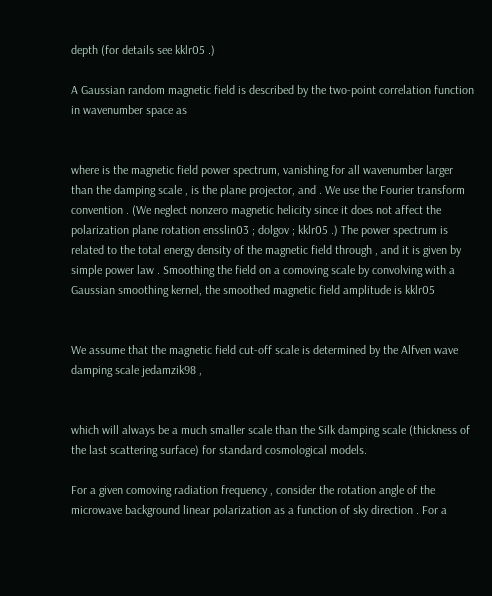depth (for details see kklr05 .)

A Gaussian random magnetic field is described by the two-point correlation function in wavenumber space as


where is the magnetic field power spectrum, vanishing for all wavenumber larger than the damping scale , is the plane projector, and . We use the Fourier transform convention . (We neglect nonzero magnetic helicity since it does not affect the polarization plane rotation ensslin03 ; dolgov ; kklr05 .) The power spectrum is related to the total energy density of the magnetic field through , and it is given by simple power law . Smoothing the field on a comoving scale by convolving with a Gaussian smoothing kernel, the smoothed magnetic field amplitude is kklr05


We assume that the magnetic field cut-off scale is determined by the Alfven wave damping scale jedamzik98 ,


which will always be a much smaller scale than the Silk damping scale (thickness of the last scattering surface) for standard cosmological models.

For a given comoving radiation frequency , consider the rotation angle of the microwave background linear polarization as a function of sky direction . For a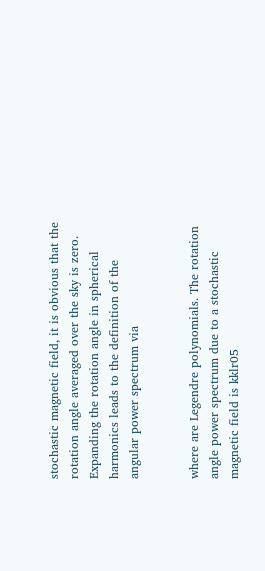stochastic magnetic field, it is obvious that the rotation angle averaged over the sky is zero. Expanding the rotation angle in spherical harmonics leads to the definition of the angular power spectrum via


where are Legendre polynomials. The rotation angle power spectrum due to a stochastic magnetic field is kklr05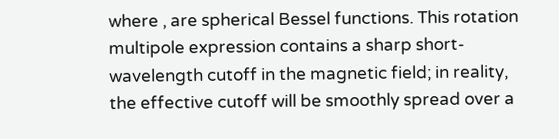where , are spherical Bessel functions. This rotation multipole expression contains a sharp short-wavelength cutoff in the magnetic field; in reality, the effective cutoff will be smoothly spread over a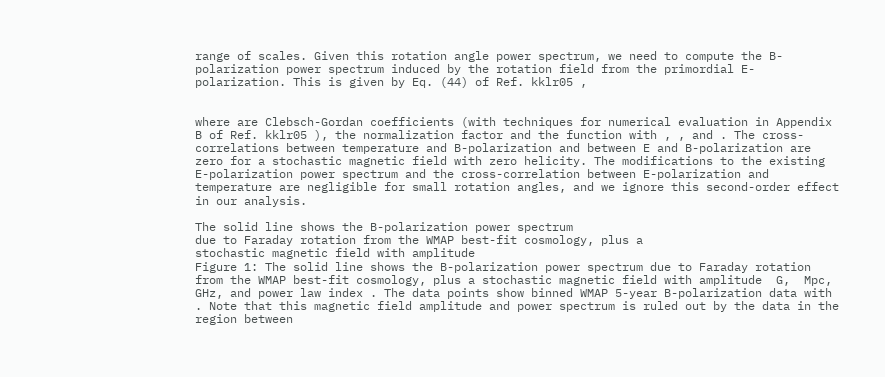range of scales. Given this rotation angle power spectrum, we need to compute the B-polarization power spectrum induced by the rotation field from the primordial E-polarization. This is given by Eq. (44) of Ref. kklr05 ,


where are Clebsch-Gordan coefficients (with techniques for numerical evaluation in Appendix B of Ref. kklr05 ), the normalization factor and the function with , , and . The cross-correlations between temperature and B-polarization and between E and B-polarization are zero for a stochastic magnetic field with zero helicity. The modifications to the existing E-polarization power spectrum and the cross-correlation between E-polarization and temperature are negligible for small rotation angles, and we ignore this second-order effect in our analysis.

The solid line shows the B-polarization power spectrum
due to Faraday rotation from the WMAP best-fit cosmology, plus a
stochastic magnetic field with amplitude
Figure 1: The solid line shows the B-polarization power spectrum due to Faraday rotation from the WMAP best-fit cosmology, plus a stochastic magnetic field with amplitude  G,  Mpc, GHz, and power law index . The data points show binned WMAP 5-year B-polarization data with . Note that this magnetic field amplitude and power spectrum is ruled out by the data in the region between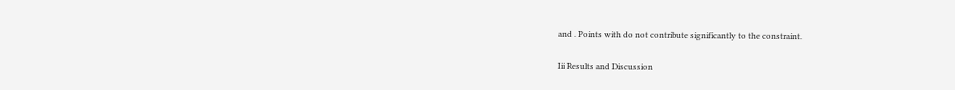and . Points with do not contribute significantly to the constraint.

Iii Results and Discussion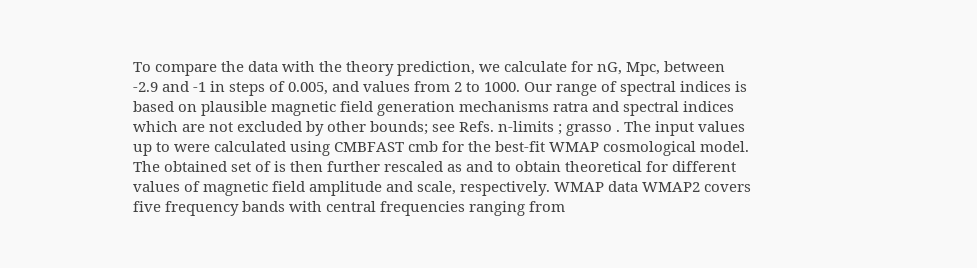To compare the data with the theory prediction, we calculate for nG, Mpc, between -2.9 and -1 in steps of 0.005, and values from 2 to 1000. Our range of spectral indices is based on plausible magnetic field generation mechanisms ratra and spectral indices which are not excluded by other bounds; see Refs. n-limits ; grasso . The input values up to were calculated using CMBFAST cmb for the best-fit WMAP cosmological model. The obtained set of is then further rescaled as and to obtain theoretical for different values of magnetic field amplitude and scale, respectively. WMAP data WMAP2 covers five frequency bands with central frequencies ranging from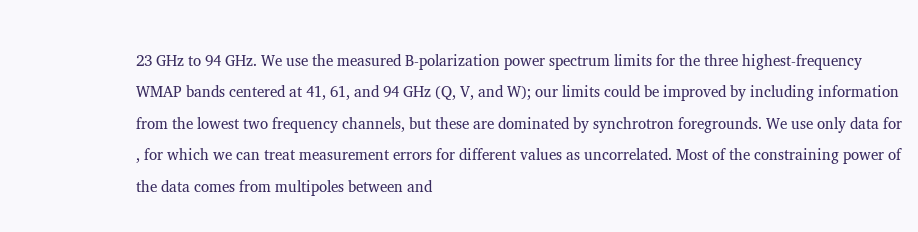23 GHz to 94 GHz. We use the measured B-polarization power spectrum limits for the three highest-frequency WMAP bands centered at 41, 61, and 94 GHz (Q, V, and W); our limits could be improved by including information from the lowest two frequency channels, but these are dominated by synchrotron foregrounds. We use only data for , for which we can treat measurement errors for different values as uncorrelated. Most of the constraining power of the data comes from multipoles between and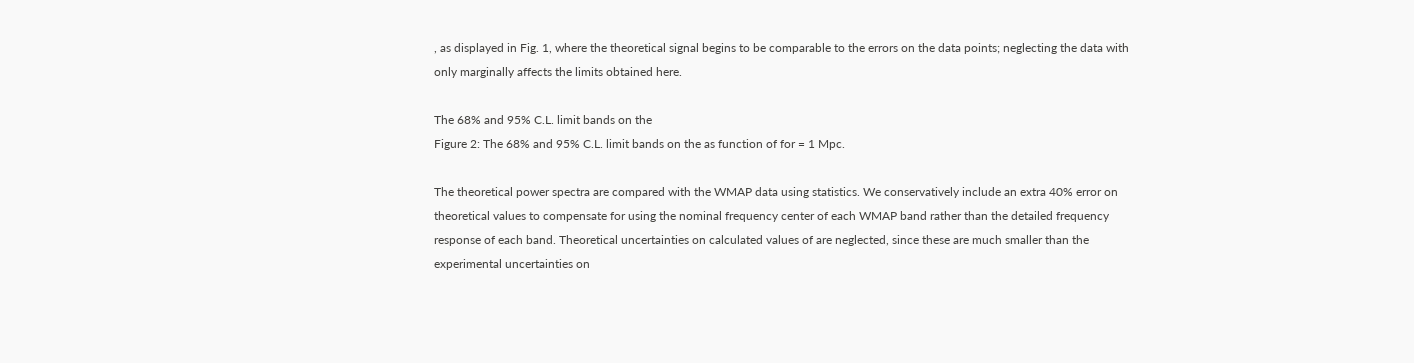, as displayed in Fig. 1, where the theoretical signal begins to be comparable to the errors on the data points; neglecting the data with only marginally affects the limits obtained here.

The 68% and 95% C.L. limit bands on the
Figure 2: The 68% and 95% C.L. limit bands on the as function of for = 1 Mpc.

The theoretical power spectra are compared with the WMAP data using statistics. We conservatively include an extra 40% error on theoretical values to compensate for using the nominal frequency center of each WMAP band rather than the detailed frequency response of each band. Theoretical uncertainties on calculated values of are neglected, since these are much smaller than the experimental uncertainties on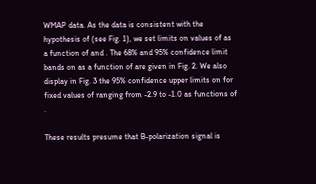WMAP data. As the data is consistent with the hypothesis of (see Fig. 1), we set limits on values of as a function of and . The 68% and 95% confidence limit bands on as a function of are given in Fig. 2. We also display in Fig. 3 the 95% confidence upper limits on for fixed values of ranging from -2.9 to -1.0 as functions of .

These results presume that B-polarization signal is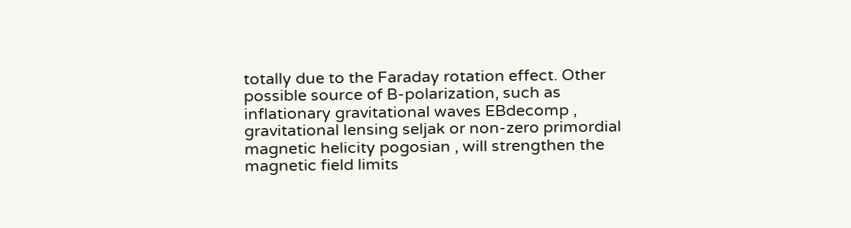totally due to the Faraday rotation effect. Other possible source of B-polarization, such as inflationary gravitational waves EBdecomp , gravitational lensing seljak or non-zero primordial magnetic helicity pogosian , will strengthen the magnetic field limits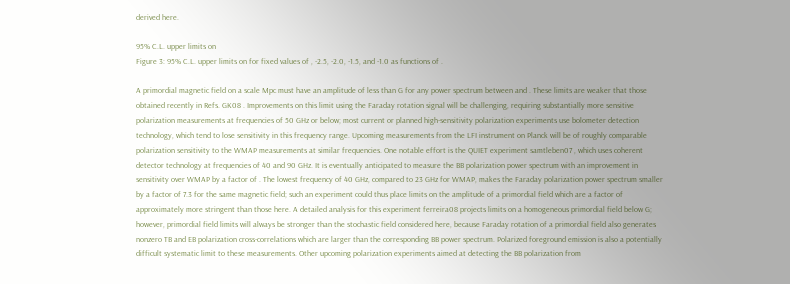derived here.

95% C.L. upper limits on
Figure 3: 95% C.L. upper limits on for fixed values of , -2.5, -2.0, -1.5, and -1.0 as functions of .

A primordial magnetic field on a scale Mpc must have an amplitude of less than G for any power spectrum between and . These limits are weaker that those obtained recently in Refs. GK08 . Improvements on this limit using the Faraday rotation signal will be challenging, requiring substantially more sensitive polarization measurements at frequencies of 50 GHz or below; most current or planned high-sensitivity polarization experiments use bolometer detection technology, which tend to lose sensitivity in this frequency range. Upcoming measurements from the LFI instrument on Planck will be of roughly comparable polarization sensitivity to the WMAP measurements at similar frequencies. One notable effort is the QUIET experiment samtleben07 , which uses coherent detector technology at frequencies of 40 and 90 GHz. It is eventually anticipated to measure the BB polarization power spectrum with an improvement in sensitivity over WMAP by a factor of . The lowest frequency of 40 GHz, compared to 23 GHz for WMAP, makes the Faraday polarization power spectrum smaller by a factor of 7.3 for the same magnetic field; such an experiment could thus place limits on the amplitude of a primordial field which are a factor of approximately more stringent than those here. A detailed analysis for this experiment ferreira08 projects limits on a homogeneous primordial field below G; however, primordial field limits will always be stronger than the stochastic field considered here, because Faraday rotation of a primordial field also generates nonzero TB and EB polarization cross-correlations which are larger than the corresponding BB power spectrum. Polarized foreground emission is also a potentially difficult systematic limit to these measurements. Other upcoming polarization experiments aimed at detecting the BB polarization from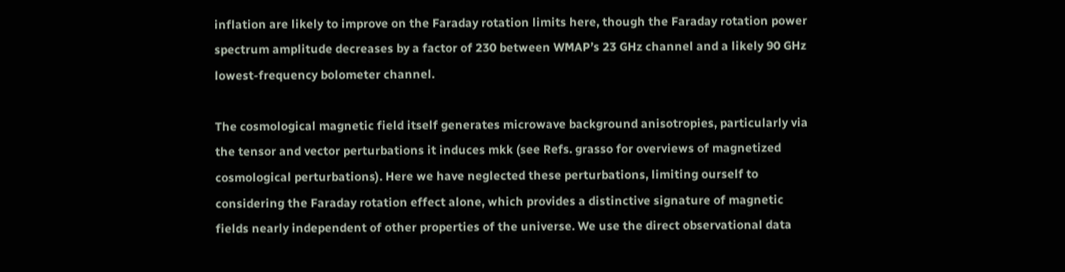inflation are likely to improve on the Faraday rotation limits here, though the Faraday rotation power spectrum amplitude decreases by a factor of 230 between WMAP’s 23 GHz channel and a likely 90 GHz lowest-frequency bolometer channel.

The cosmological magnetic field itself generates microwave background anisotropies, particularly via the tensor and vector perturbations it induces mkk (see Refs. grasso for overviews of magnetized cosmological perturbations). Here we have neglected these perturbations, limiting ourself to considering the Faraday rotation effect alone, which provides a distinctive signature of magnetic fields nearly independent of other properties of the universe. We use the direct observational data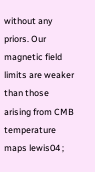without any priors. Our magnetic field limits are weaker than those arising from CMB temperature maps lewis04 ;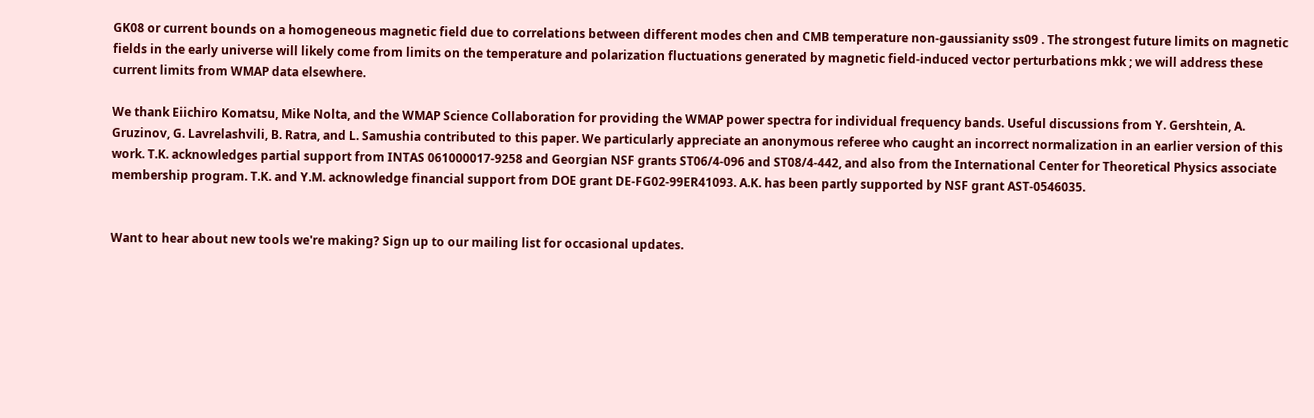GK08 or current bounds on a homogeneous magnetic field due to correlations between different modes chen and CMB temperature non-gaussianity ss09 . The strongest future limits on magnetic fields in the early universe will likely come from limits on the temperature and polarization fluctuations generated by magnetic field-induced vector perturbations mkk ; we will address these current limits from WMAP data elsewhere.

We thank Eiichiro Komatsu, Mike Nolta, and the WMAP Science Collaboration for providing the WMAP power spectra for individual frequency bands. Useful discussions from Y. Gershtein, A. Gruzinov, G. Lavrelashvili, B. Ratra, and L. Samushia contributed to this paper. We particularly appreciate an anonymous referee who caught an incorrect normalization in an earlier version of this work. T.K. acknowledges partial support from INTAS 061000017-9258 and Georgian NSF grants ST06/4-096 and ST08/4-442, and also from the International Center for Theoretical Physics associate membership program. T.K. and Y.M. acknowledge financial support from DOE grant DE-FG02-99ER41093. A.K. has been partly supported by NSF grant AST-0546035.


Want to hear about new tools we're making? Sign up to our mailing list for occasional updates.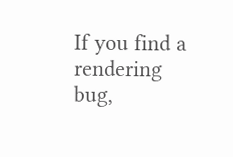If you find a rendering bug,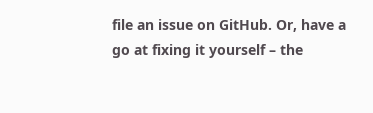file an issue on GitHub. Or, have a go at fixing it yourself – the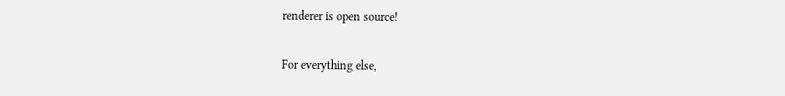renderer is open source!

For everything else,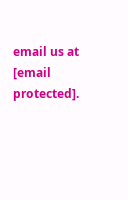email us at [email protected].